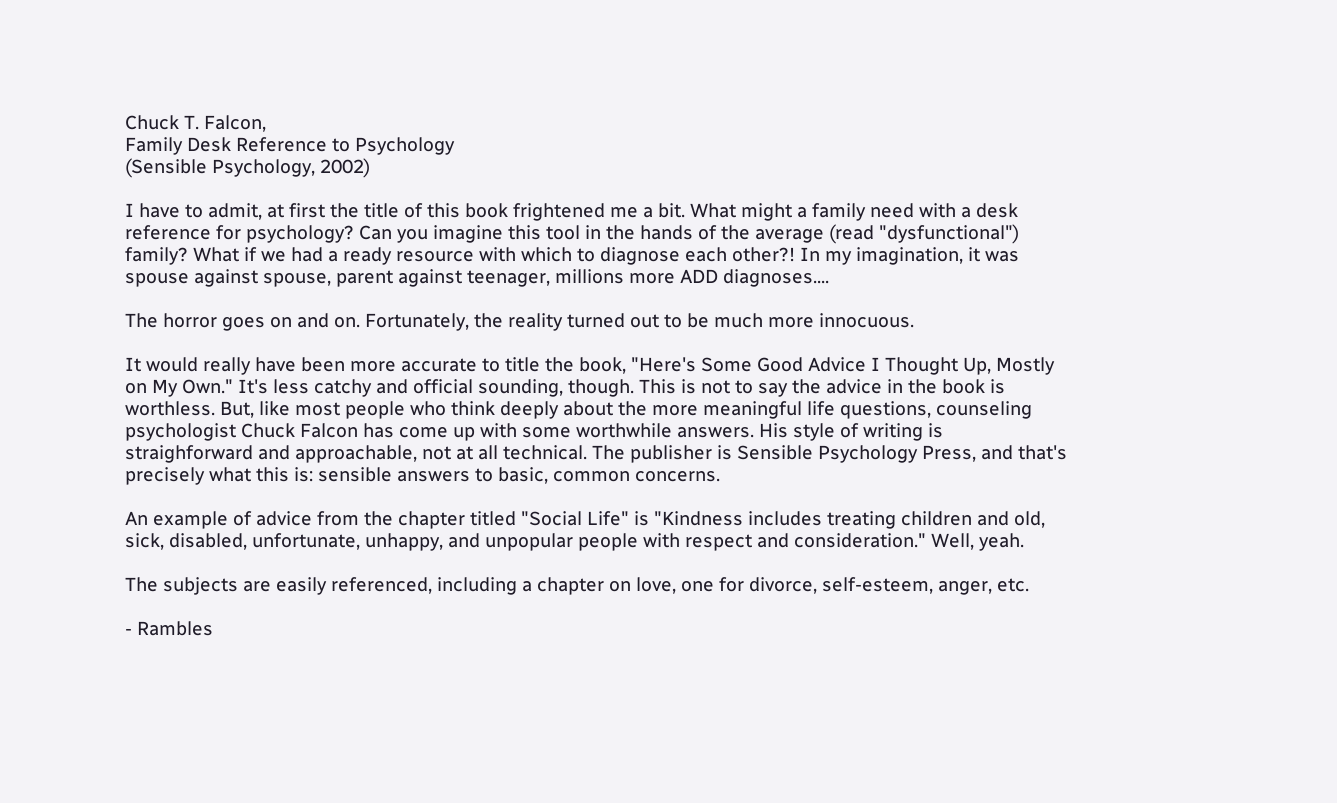Chuck T. Falcon,
Family Desk Reference to Psychology
(Sensible Psychology, 2002)

I have to admit, at first the title of this book frightened me a bit. What might a family need with a desk reference for psychology? Can you imagine this tool in the hands of the average (read "dysfunctional") family? What if we had a ready resource with which to diagnose each other?! In my imagination, it was spouse against spouse, parent against teenager, millions more ADD diagnoses....

The horror goes on and on. Fortunately, the reality turned out to be much more innocuous.

It would really have been more accurate to title the book, "Here's Some Good Advice I Thought Up, Mostly on My Own." It's less catchy and official sounding, though. This is not to say the advice in the book is worthless. But, like most people who think deeply about the more meaningful life questions, counseling psychologist Chuck Falcon has come up with some worthwhile answers. His style of writing is straighforward and approachable, not at all technical. The publisher is Sensible Psychology Press, and that's precisely what this is: sensible answers to basic, common concerns.

An example of advice from the chapter titled "Social Life" is "Kindness includes treating children and old, sick, disabled, unfortunate, unhappy, and unpopular people with respect and consideration." Well, yeah.

The subjects are easily referenced, including a chapter on love, one for divorce, self-esteem, anger, etc.

- Rambles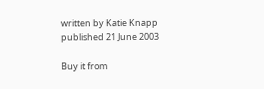written by Katie Knapp
published 21 June 2003

Buy it from